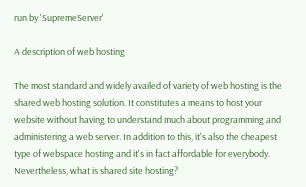run by 'SupremeServer'

A description of web hosting

The most standard and widely availed of variety of web hosting is the shared web hosting solution. It constitutes a means to host your website without having to understand much about programming and administering a web server. In addition to this, it's also the cheapest type of webspace hosting and it's in fact affordable for everybody. Nevertheless, what is shared site hosting?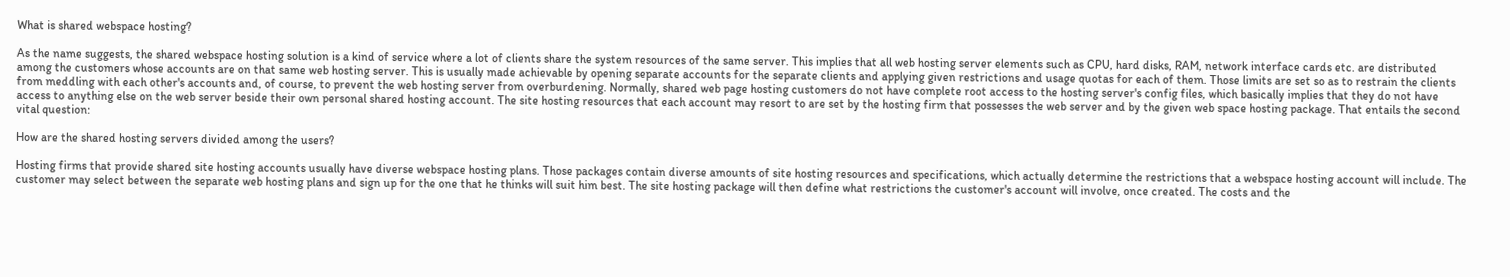What is shared webspace hosting?

As the name suggests, the shared webspace hosting solution is a kind of service where a lot of clients share the system resources of the same server. This implies that all web hosting server elements such as CPU, hard disks, RAM, network interface cards etc. are distributed among the customers whose accounts are on that same web hosting server. This is usually made achievable by opening separate accounts for the separate clients and applying given restrictions and usage quotas for each of them. Those limits are set so as to restrain the clients from meddling with each other's accounts and, of course, to prevent the web hosting server from overburdening. Normally, shared web page hosting customers do not have complete root access to the hosting server's config files, which basically implies that they do not have access to anything else on the web server beside their own personal shared hosting account. The site hosting resources that each account may resort to are set by the hosting firm that possesses the web server and by the given web space hosting package. That entails the second vital question:

How are the shared hosting servers divided among the users?

Hosting firms that provide shared site hosting accounts usually have diverse webspace hosting plans. Those packages contain diverse amounts of site hosting resources and specifications, which actually determine the restrictions that a webspace hosting account will include. The customer may select between the separate web hosting plans and sign up for the one that he thinks will suit him best. The site hosting package will then define what restrictions the customer's account will involve, once created. The costs and the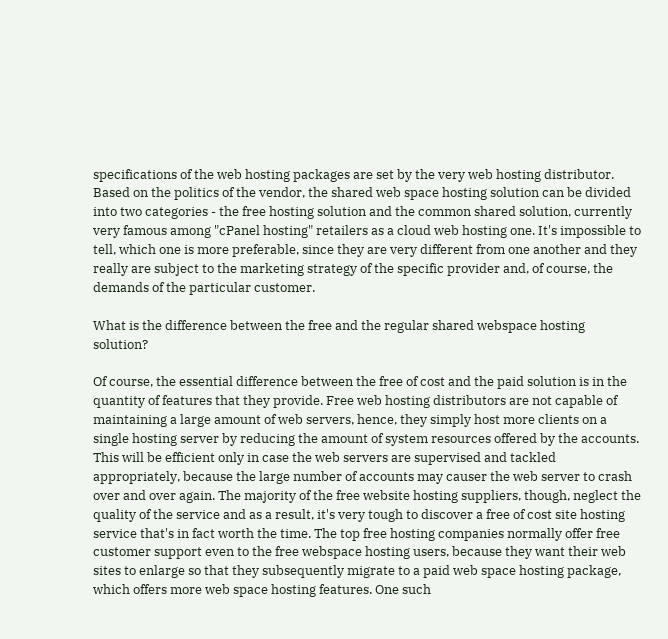specifications of the web hosting packages are set by the very web hosting distributor. Based on the politics of the vendor, the shared web space hosting solution can be divided into two categories - the free hosting solution and the common shared solution, currently very famous among "cPanel hosting" retailers as a cloud web hosting one. It's impossible to tell, which one is more preferable, since they are very different from one another and they really are subject to the marketing strategy of the specific provider and, of course, the demands of the particular customer.

What is the difference between the free and the regular shared webspace hosting solution?

Of course, the essential difference between the free of cost and the paid solution is in the quantity of features that they provide. Free web hosting distributors are not capable of maintaining a large amount of web servers, hence, they simply host more clients on a single hosting server by reducing the amount of system resources offered by the accounts. This will be efficient only in case the web servers are supervised and tackled appropriately, because the large number of accounts may causer the web server to crash over and over again. The majority of the free website hosting suppliers, though, neglect the quality of the service and as a result, it's very tough to discover a free of cost site hosting service that's in fact worth the time. The top free hosting companies normally offer free customer support even to the free webspace hosting users, because they want their web sites to enlarge so that they subsequently migrate to a paid web space hosting package, which offers more web space hosting features. One such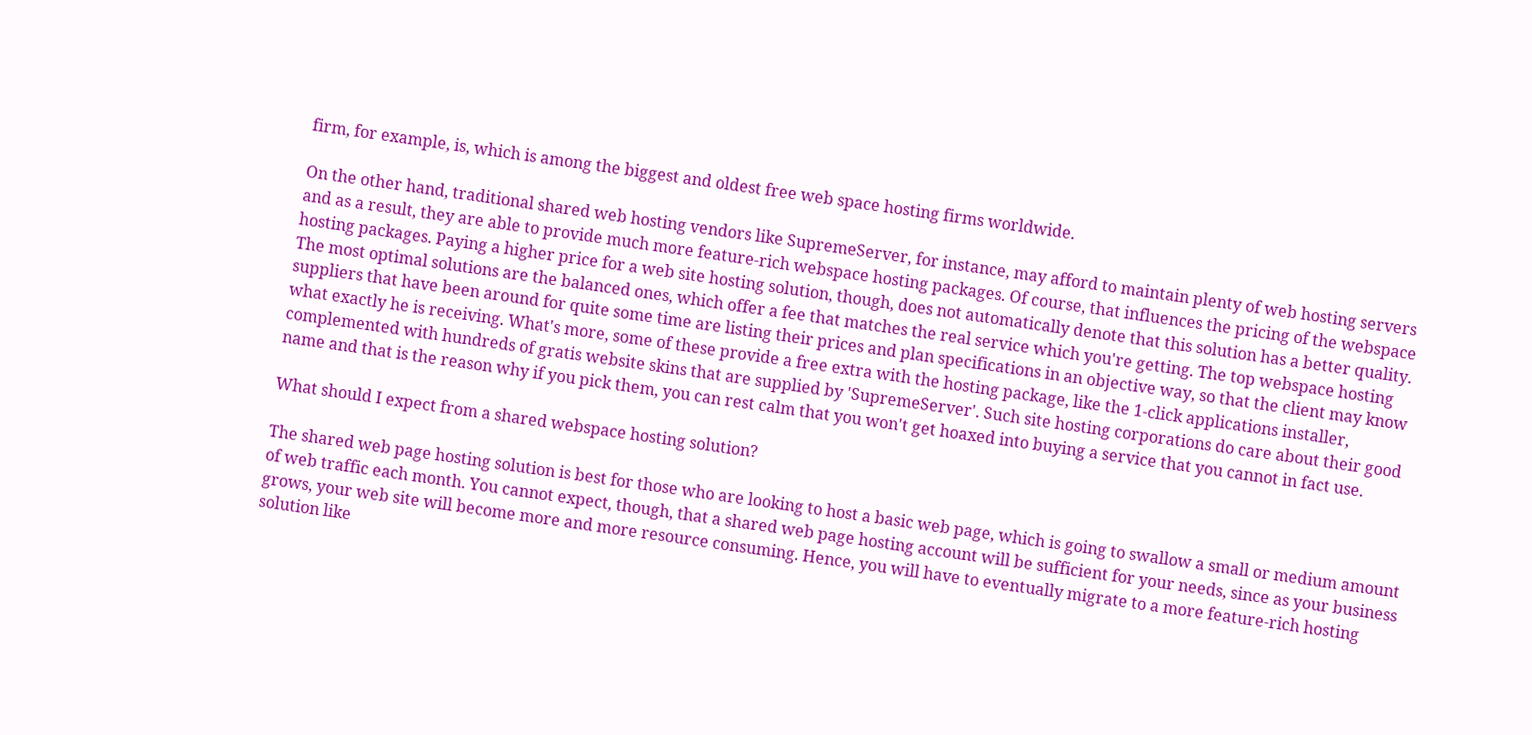firm, for example, is, which is among the biggest and oldest free web space hosting firms worldwide.

On the other hand, traditional shared web hosting vendors like SupremeServer, for instance, may afford to maintain plenty of web hosting servers and as a result, they are able to provide much more feature-rich webspace hosting packages. Of course, that influences the pricing of the webspace hosting packages. Paying a higher price for a web site hosting solution, though, does not automatically denote that this solution has a better quality. The most optimal solutions are the balanced ones, which offer a fee that matches the real service which you're getting. The top webspace hosting suppliers that have been around for quite some time are listing their prices and plan specifications in an objective way, so that the client may know what exactly he is receiving. What's more, some of these provide a free extra with the hosting package, like the 1-click applications installer, complemented with hundreds of gratis website skins that are supplied by 'SupremeServer'. Such site hosting corporations do care about their good name and that is the reason why if you pick them, you can rest calm that you won't get hoaxed into buying a service that you cannot in fact use.

What should I expect from a shared webspace hosting solution?

The shared web page hosting solution is best for those who are looking to host a basic web page, which is going to swallow a small or medium amount of web traffic each month. You cannot expect, though, that a shared web page hosting account will be sufficient for your needs, since as your business grows, your web site will become more and more resource consuming. Hence, you will have to eventually migrate to a more feature-rich hosting solution like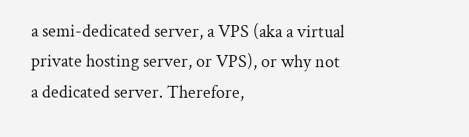a semi-dedicated server, a VPS (aka a virtual private hosting server, or VPS), or why not a dedicated server. Therefore,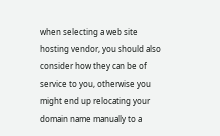when selecting a web site hosting vendor, you should also consider how they can be of service to you, otherwise you might end up relocating your domain name manually to a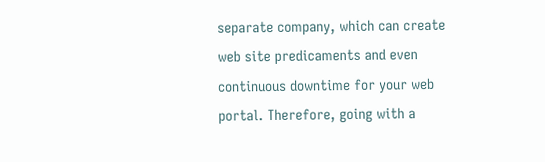separate company, which can create web site predicaments and even continuous downtime for your web portal. Therefore, going with a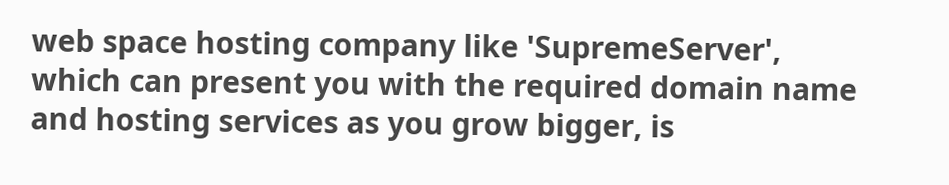web space hosting company like 'SupremeServer', which can present you with the required domain name and hosting services as you grow bigger, is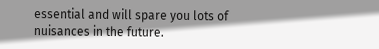essential and will spare you lots of nuisances in the future.